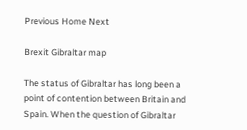Previous Home Next

Brexit Gibraltar map

The status of Gibraltar has long been a point of contention between Britain and Spain. When the question of Gibraltar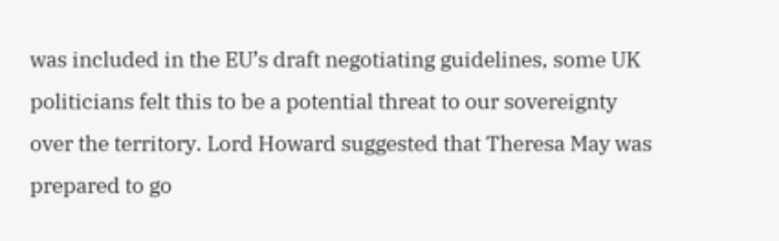was included in the EU’s draft negotiating guidelines, some UK politicians felt this to be a potential threat to our sovereignty over the territory. Lord Howard suggested that Theresa May was prepared to go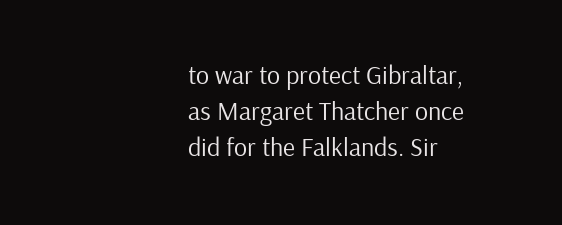to war to protect Gibraltar, as Margaret Thatcher once did for the Falklands. Sir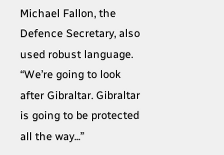Michael Fallon, the Defence Secretary, also used robust language. “We’re going to look after Gibraltar. Gibraltar is going to be protected all the way...”